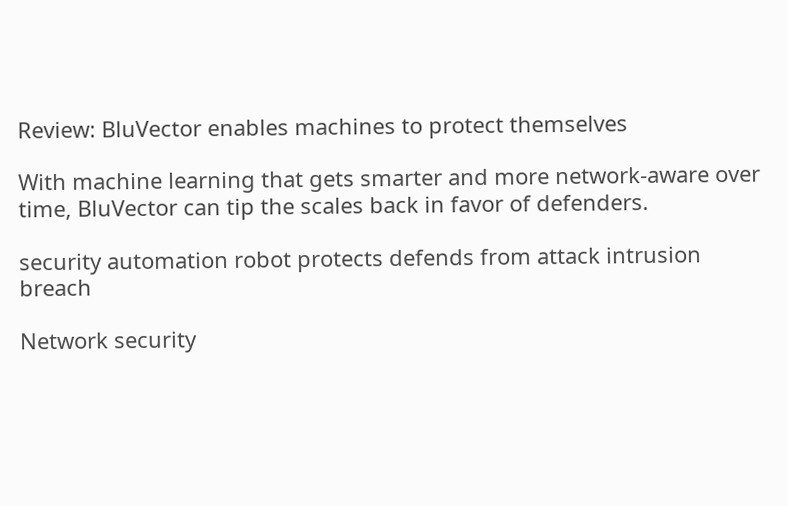Review: BluVector enables machines to protect themselves

With machine learning that gets smarter and more network-aware over time, BluVector can tip the scales back in favor of defenders.

security automation robot protects defends from attack intrusion breach

Network security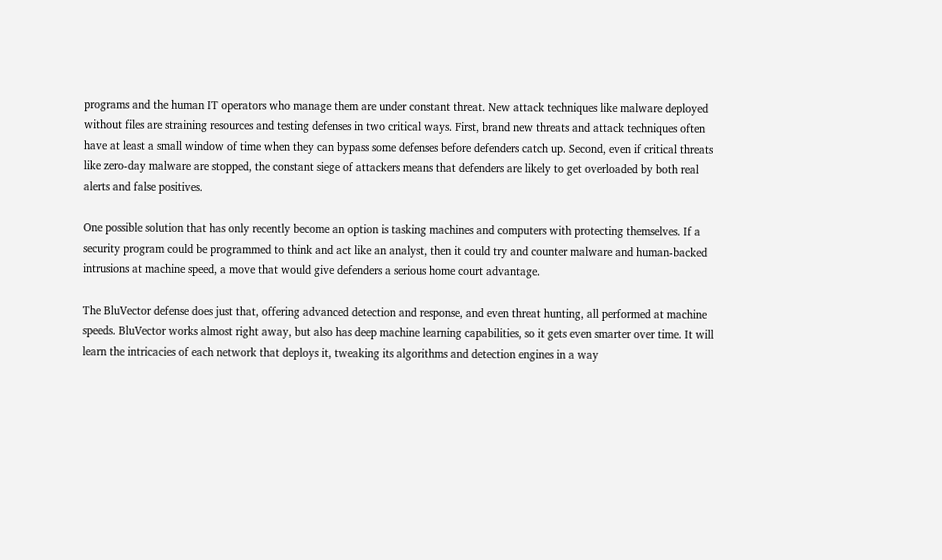programs and the human IT operators who manage them are under constant threat. New attack techniques like malware deployed without files are straining resources and testing defenses in two critical ways. First, brand new threats and attack techniques often have at least a small window of time when they can bypass some defenses before defenders catch up. Second, even if critical threats like zero-day malware are stopped, the constant siege of attackers means that defenders are likely to get overloaded by both real alerts and false positives.

One possible solution that has only recently become an option is tasking machines and computers with protecting themselves. If a security program could be programmed to think and act like an analyst, then it could try and counter malware and human-backed intrusions at machine speed, a move that would give defenders a serious home court advantage.

The BluVector defense does just that, offering advanced detection and response, and even threat hunting, all performed at machine speeds. BluVector works almost right away, but also has deep machine learning capabilities, so it gets even smarter over time. It will learn the intricacies of each network that deploys it, tweaking its algorithms and detection engines in a way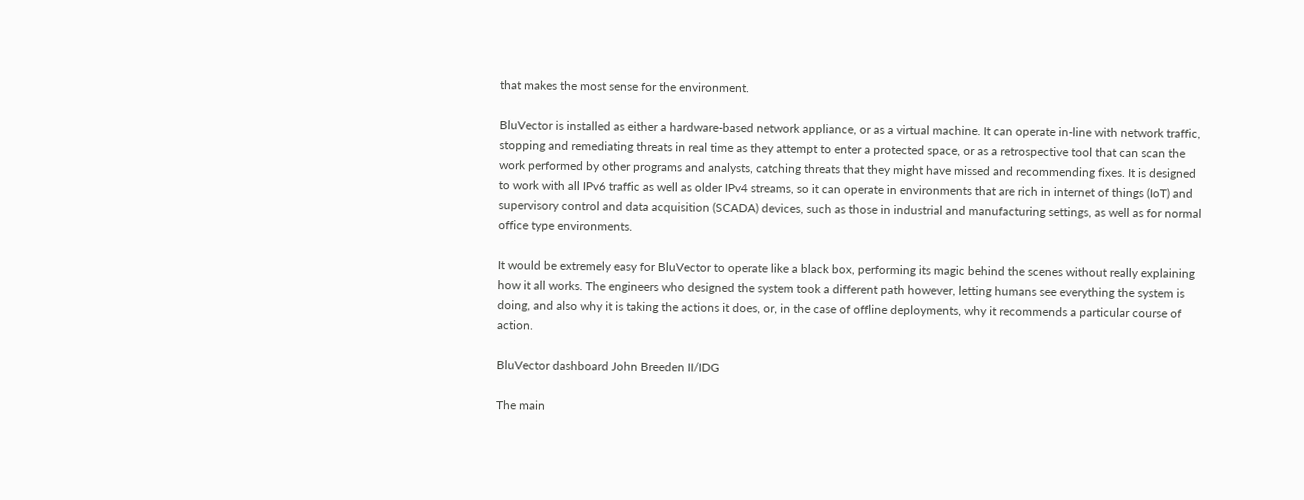that makes the most sense for the environment.

BluVector is installed as either a hardware-based network appliance, or as a virtual machine. It can operate in-line with network traffic, stopping and remediating threats in real time as they attempt to enter a protected space, or as a retrospective tool that can scan the work performed by other programs and analysts, catching threats that they might have missed and recommending fixes. It is designed to work with all IPv6 traffic as well as older IPv4 streams, so it can operate in environments that are rich in internet of things (IoT) and supervisory control and data acquisition (SCADA) devices, such as those in industrial and manufacturing settings, as well as for normal office type environments.

It would be extremely easy for BluVector to operate like a black box, performing its magic behind the scenes without really explaining how it all works. The engineers who designed the system took a different path however, letting humans see everything the system is doing, and also why it is taking the actions it does, or, in the case of offline deployments, why it recommends a particular course of action.

BluVector dashboard John Breeden II/IDG

The main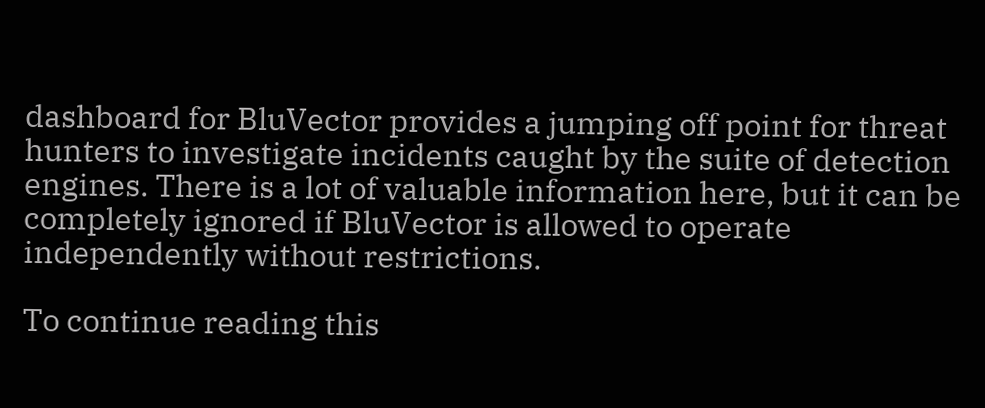dashboard for BluVector provides a jumping off point for threat hunters to investigate incidents caught by the suite of detection engines. There is a lot of valuable information here, but it can be completely ignored if BluVector is allowed to operate independently without restrictions.

To continue reading this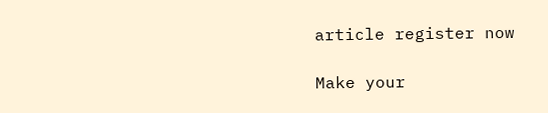article register now

Make your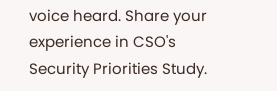voice heard. Share your experience in CSO's Security Priorities Study.